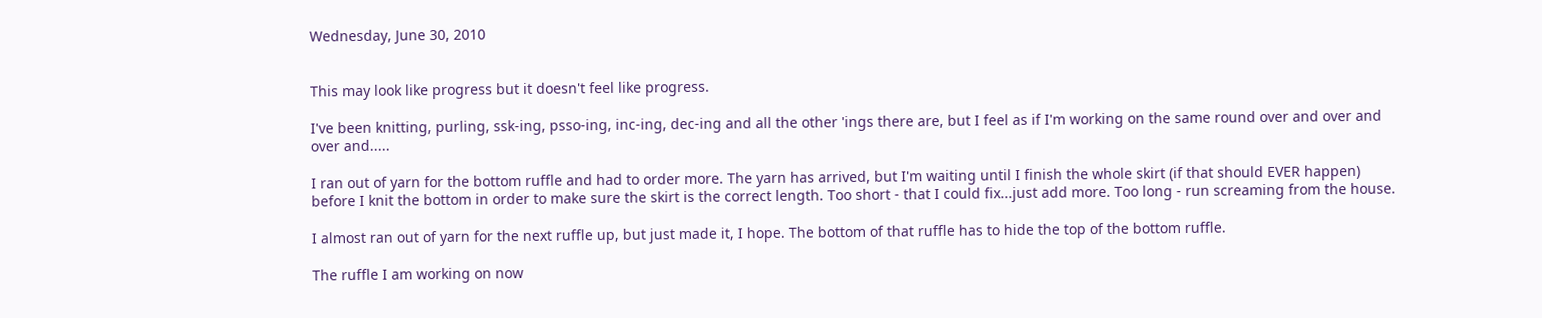Wednesday, June 30, 2010


This may look like progress but it doesn't feel like progress.

I've been knitting, purling, ssk-ing, psso-ing, inc-ing, dec-ing and all the other 'ings there are, but I feel as if I'm working on the same round over and over and over and.....

I ran out of yarn for the bottom ruffle and had to order more. The yarn has arrived, but I'm waiting until I finish the whole skirt (if that should EVER happen) before I knit the bottom in order to make sure the skirt is the correct length. Too short - that I could fix...just add more. Too long - run screaming from the house.

I almost ran out of yarn for the next ruffle up, but just made it, I hope. The bottom of that ruffle has to hide the top of the bottom ruffle.

The ruffle I am working on now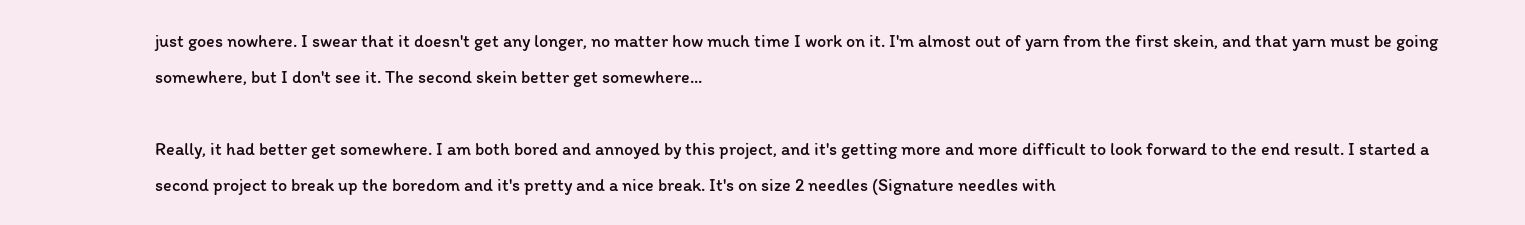just goes nowhere. I swear that it doesn't get any longer, no matter how much time I work on it. I'm almost out of yarn from the first skein, and that yarn must be going somewhere, but I don't see it. The second skein better get somewhere...

Really, it had better get somewhere. I am both bored and annoyed by this project, and it's getting more and more difficult to look forward to the end result. I started a second project to break up the boredom and it's pretty and a nice break. It's on size 2 needles (Signature needles with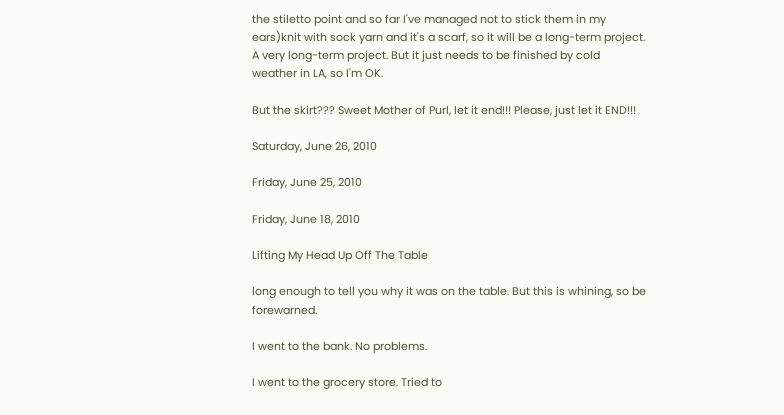the stiletto point and so far I've managed not to stick them in my ears)knit with sock yarn and it's a scarf, so it will be a long-term project. A very long-term project. But it just needs to be finished by cold weather in LA, so I'm OK.

But the skirt??? Sweet Mother of Purl, let it end!!! Please, just let it END!!!

Saturday, June 26, 2010

Friday, June 25, 2010

Friday, June 18, 2010

Lifting My Head Up Off The Table

long enough to tell you why it was on the table. But this is whining, so be forewarned.

I went to the bank. No problems.

I went to the grocery store. Tried to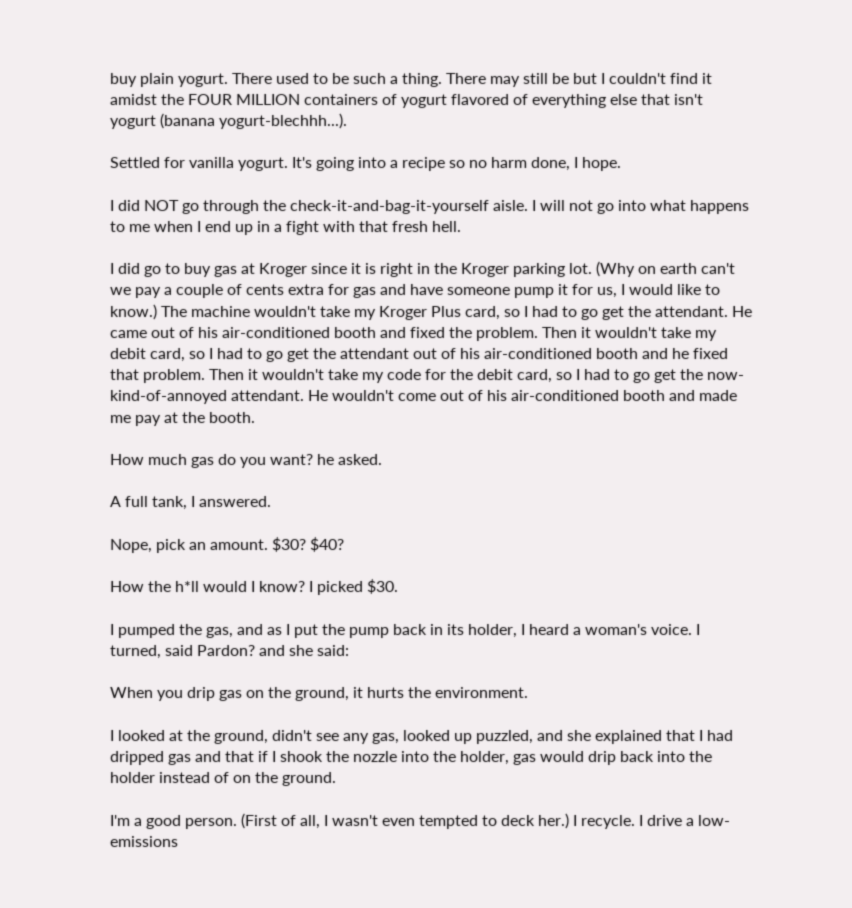buy plain yogurt. There used to be such a thing. There may still be but I couldn't find it amidst the FOUR MILLION containers of yogurt flavored of everything else that isn't yogurt (banana yogurt-blechhh...).

Settled for vanilla yogurt. It's going into a recipe so no harm done, I hope.

I did NOT go through the check-it-and-bag-it-yourself aisle. I will not go into what happens to me when I end up in a fight with that fresh hell.

I did go to buy gas at Kroger since it is right in the Kroger parking lot. (Why on earth can't we pay a couple of cents extra for gas and have someone pump it for us, I would like to know.) The machine wouldn't take my Kroger Plus card, so I had to go get the attendant. He came out of his air-conditioned booth and fixed the problem. Then it wouldn't take my debit card, so I had to go get the attendant out of his air-conditioned booth and he fixed that problem. Then it wouldn't take my code for the debit card, so I had to go get the now-kind-of-annoyed attendant. He wouldn't come out of his air-conditioned booth and made me pay at the booth.

How much gas do you want? he asked.

A full tank, I answered.

Nope, pick an amount. $30? $40?

How the h*ll would I know? I picked $30.

I pumped the gas, and as I put the pump back in its holder, I heard a woman's voice. I turned, said Pardon? and she said:

When you drip gas on the ground, it hurts the environment.

I looked at the ground, didn't see any gas, looked up puzzled, and she explained that I had dripped gas and that if I shook the nozzle into the holder, gas would drip back into the holder instead of on the ground.

I'm a good person. (First of all, I wasn't even tempted to deck her.) I recycle. I drive a low-emissions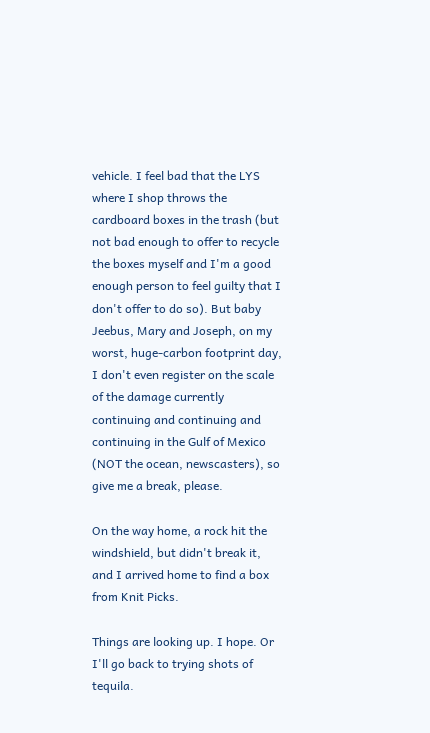vehicle. I feel bad that the LYS where I shop throws the cardboard boxes in the trash (but not bad enough to offer to recycle the boxes myself and I'm a good enough person to feel guilty that I don't offer to do so). But baby Jeebus, Mary and Joseph, on my worst, huge-carbon footprint day, I don't even register on the scale of the damage currently continuing and continuing and continuing in the Gulf of Mexico (NOT the ocean, newscasters), so give me a break, please.

On the way home, a rock hit the windshield, but didn't break it, and I arrived home to find a box from Knit Picks.

Things are looking up. I hope. Or I'll go back to trying shots of tequila.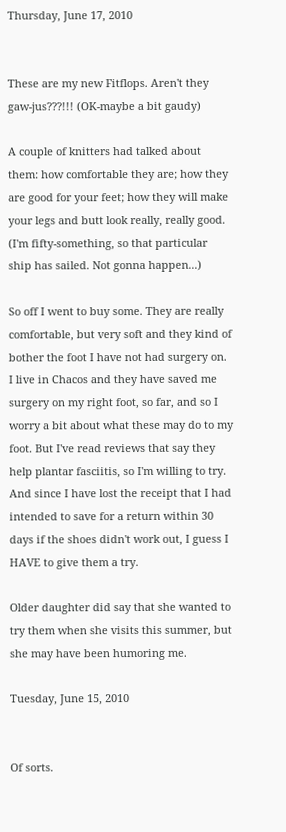Thursday, June 17, 2010


These are my new Fitflops. Aren't they gaw-jus???!!! (OK-maybe a bit gaudy)

A couple of knitters had talked about them: how comfortable they are; how they are good for your feet; how they will make your legs and butt look really, really good. (I'm fifty-something, so that particular ship has sailed. Not gonna happen...)

So off I went to buy some. They are really comfortable, but very soft and they kind of bother the foot I have not had surgery on. I live in Chacos and they have saved me surgery on my right foot, so far, and so I worry a bit about what these may do to my foot. But I've read reviews that say they help plantar fasciitis, so I'm willing to try. And since I have lost the receipt that I had intended to save for a return within 30 days if the shoes didn't work out, I guess I HAVE to give them a try.

Older daughter did say that she wanted to try them when she visits this summer, but she may have been humoring me.

Tuesday, June 15, 2010


Of sorts.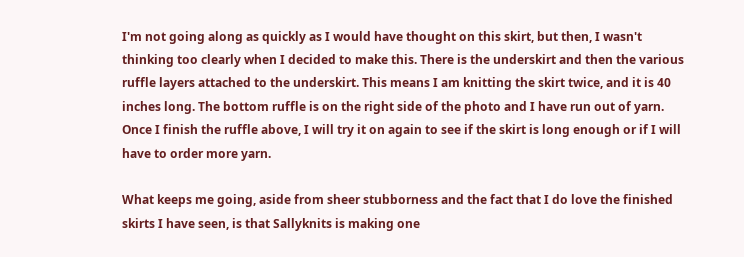I'm not going along as quickly as I would have thought on this skirt, but then, I wasn't thinking too clearly when I decided to make this. There is the underskirt and then the various ruffle layers attached to the underskirt. This means I am knitting the skirt twice, and it is 40 inches long. The bottom ruffle is on the right side of the photo and I have run out of yarn. Once I finish the ruffle above, I will try it on again to see if the skirt is long enough or if I will have to order more yarn.

What keeps me going, aside from sheer stubborness and the fact that I do love the finished skirts I have seen, is that Sallyknits is making one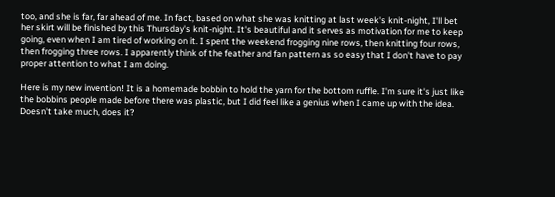too, and she is far, far ahead of me. In fact, based on what she was knitting at last week's knit-night, I'll bet her skirt will be finished by this Thursday's knit-night. It's beautiful and it serves as motivation for me to keep going, even when I am tired of working on it. I spent the weekend frogging nine rows, then knitting four rows, then frogging three rows. I apparently think of the feather and fan pattern as so easy that I don't have to pay proper attention to what I am doing.

Here is my new invention! It is a homemade bobbin to hold the yarn for the bottom ruffle. I'm sure it's just like the bobbins people made before there was plastic, but I did feel like a genius when I came up with the idea. Doesn't take much, does it?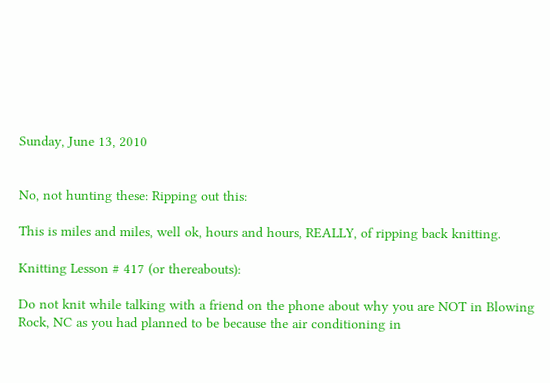Sunday, June 13, 2010


No, not hunting these: Ripping out this:

This is miles and miles, well ok, hours and hours, REALLY, of ripping back knitting.

Knitting Lesson # 417 (or thereabouts):

Do not knit while talking with a friend on the phone about why you are NOT in Blowing Rock, NC as you had planned to be because the air conditioning in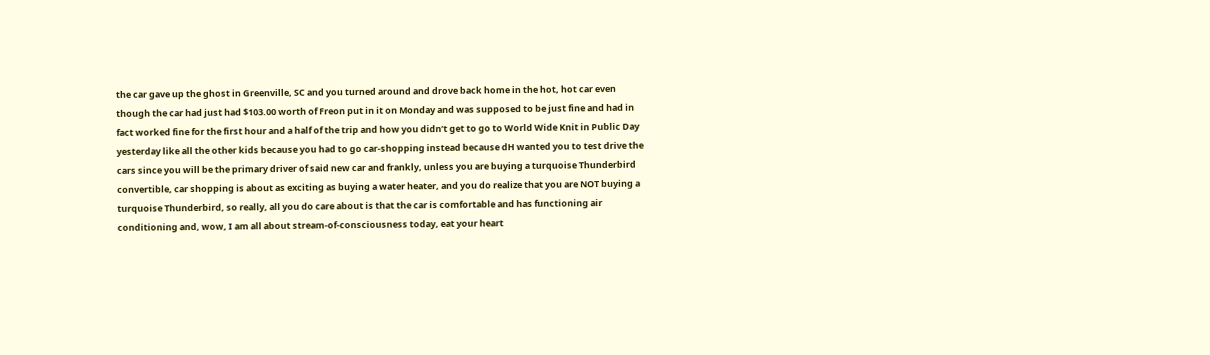the car gave up the ghost in Greenville, SC and you turned around and drove back home in the hot, hot car even though the car had just had $103.00 worth of Freon put in it on Monday and was supposed to be just fine and had in fact worked fine for the first hour and a half of the trip and how you didn’t get to go to World Wide Knit in Public Day yesterday like all the other kids because you had to go car-shopping instead because dH wanted you to test drive the cars since you will be the primary driver of said new car and frankly, unless you are buying a turquoise Thunderbird convertible, car shopping is about as exciting as buying a water heater, and you do realize that you are NOT buying a turquoise Thunderbird, so really, all you do care about is that the car is comfortable and has functioning air conditioning and, wow, I am all about stream-of-consciousness today, eat your heart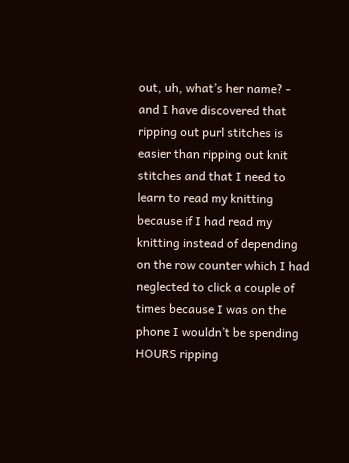out, uh, what’s her name? - and I have discovered that ripping out purl stitches is easier than ripping out knit stitches and that I need to learn to read my knitting because if I had read my knitting instead of depending on the row counter which I had neglected to click a couple of times because I was on the phone I wouldn’t be spending HOURS ripping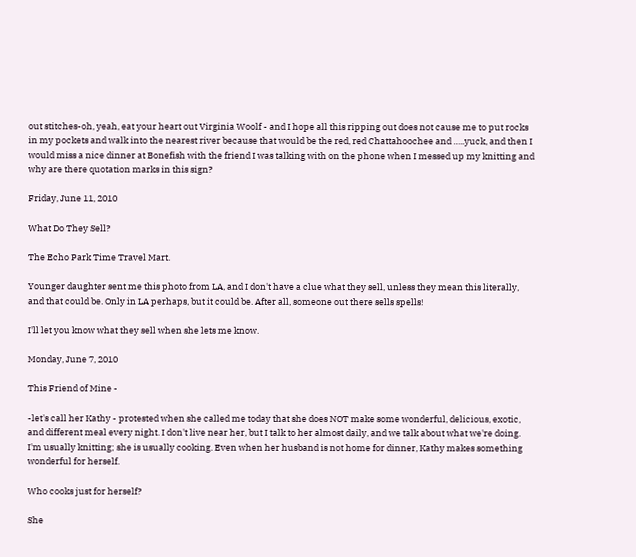out stitches-oh, yeah, eat your heart out Virginia Woolf - and I hope all this ripping out does not cause me to put rocks in my pockets and walk into the nearest river because that would be the red, red Chattahoochee and …..yuck, and then I would miss a nice dinner at Bonefish with the friend I was talking with on the phone when I messed up my knitting and why are there quotation marks in this sign?

Friday, June 11, 2010

What Do They Sell?

The Echo Park Time Travel Mart.

Younger daughter sent me this photo from LA, and I don't have a clue what they sell, unless they mean this literally, and that could be. Only in LA perhaps, but it could be. After all, someone out there sells spells!

I'll let you know what they sell when she lets me know.

Monday, June 7, 2010

This Friend of Mine -

-let's call her Kathy - protested when she called me today that she does NOT make some wonderful, delicious, exotic, and different meal every night. I don't live near her, but I talk to her almost daily, and we talk about what we're doing. I'm usually knitting; she is usually cooking. Even when her husband is not home for dinner, Kathy makes something wonderful for herself.

Who cooks just for herself?

She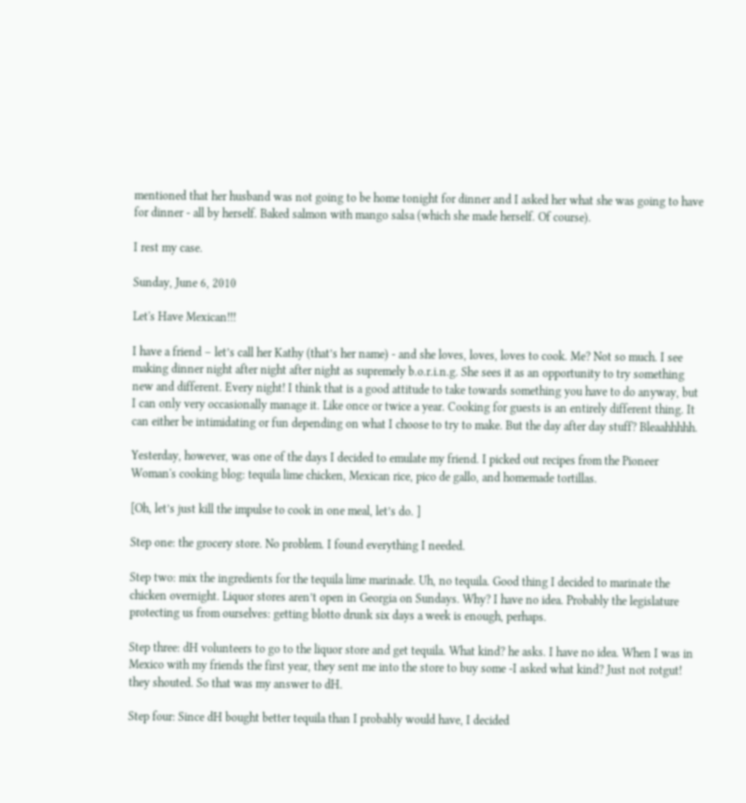mentioned that her husband was not going to be home tonight for dinner and I asked her what she was going to have for dinner - all by herself. Baked salmon with mango salsa (which she made herself. Of course).

I rest my case.

Sunday, June 6, 2010

Let's Have Mexican!!!

I have a friend – let’s call her Kathy (that’s her name) - and she loves, loves, loves to cook. Me? Not so much. I see making dinner night after night after night as supremely b.o.r.i.n.g. She sees it as an opportunity to try something new and different. Every night! I think that is a good attitude to take towards something you have to do anyway, but I can only very occasionally manage it. Like once or twice a year. Cooking for guests is an entirely different thing. It can either be intimidating or fun depending on what I choose to try to make. But the day after day stuff? Bleaahhhhh.

Yesterday, however, was one of the days I decided to emulate my friend. I picked out recipes from the Pioneer Woman's cooking blog: tequila lime chicken, Mexican rice, pico de gallo, and homemade tortillas.

[Oh, let’s just kill the impulse to cook in one meal, let’s do. ]

Step one: the grocery store. No problem. I found everything I needed.

Step two: mix the ingredients for the tequila lime marinade. Uh, no tequila. Good thing I decided to marinate the chicken overnight. Liquor stores aren’t open in Georgia on Sundays. Why? I have no idea. Probably the legislature protecting us from ourselves: getting blotto drunk six days a week is enough, perhaps.

Step three: dH volunteers to go to the liquor store and get tequila. What kind? he asks. I have no idea. When I was in Mexico with my friends the first year, they sent me into the store to buy some -I asked what kind? Just not rotgut! they shouted. So that was my answer to dH.

Step four: Since dH bought better tequila than I probably would have, I decided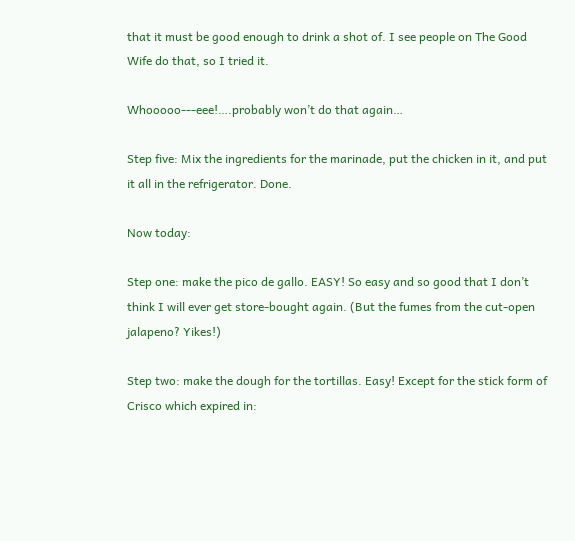that it must be good enough to drink a shot of. I see people on The Good Wife do that, so I tried it.

Whooooo---eee!….probably won’t do that again…

Step five: Mix the ingredients for the marinade, put the chicken in it, and put it all in the refrigerator. Done.

Now today:

Step one: make the pico de gallo. EASY! So easy and so good that I don’t think I will ever get store-bought again. (But the fumes from the cut-open jalapeno? Yikes!)

Step two: make the dough for the tortillas. Easy! Except for the stick form of Crisco which expired in: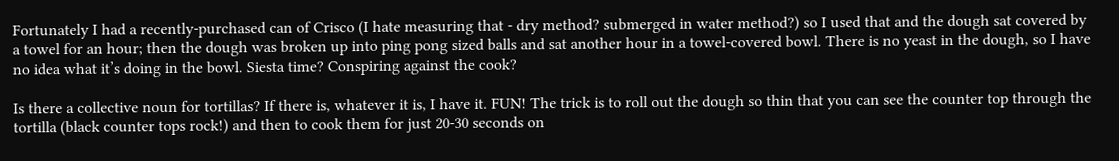Fortunately I had a recently-purchased can of Crisco (I hate measuring that - dry method? submerged in water method?) so I used that and the dough sat covered by a towel for an hour; then the dough was broken up into ping pong sized balls and sat another hour in a towel-covered bowl. There is no yeast in the dough, so I have no idea what it’s doing in the bowl. Siesta time? Conspiring against the cook?

Is there a collective noun for tortillas? If there is, whatever it is, I have it. FUN! The trick is to roll out the dough so thin that you can see the counter top through the tortilla (black counter tops rock!) and then to cook them for just 20-30 seconds on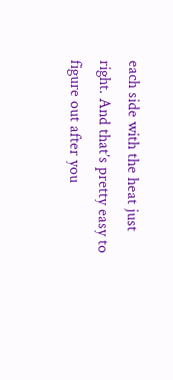each side with the heat just right. And that’s pretty easy to figure out after you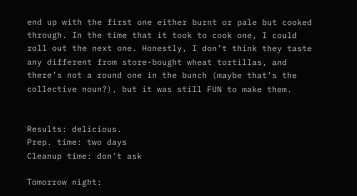end up with the first one either burnt or pale but cooked through. In the time that it took to cook one, I could roll out the next one. Honestly, I don’t think they taste any different from store-bought wheat tortillas, and there’s not a round one in the bunch (maybe that’s the collective noun?), but it was still FUN to make them.


Results: delicious.
Prep. time: two days
Cleanup time: don't ask

Tomorrow night: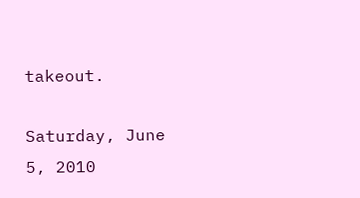takeout.

Saturday, June 5, 2010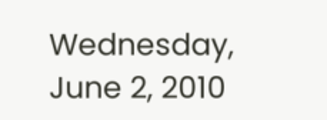Wednesday, June 2, 2010